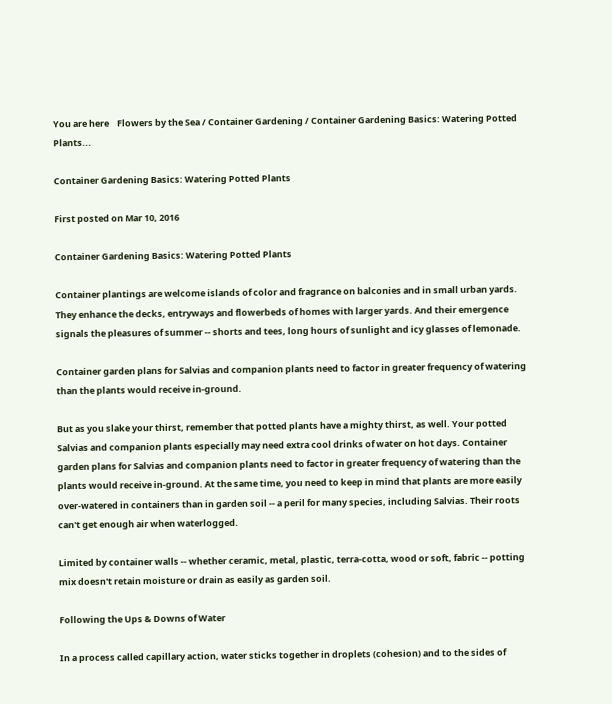You are here    Flowers by the Sea / Container Gardening / Container Gardening Basics: Watering Potted Plants...

Container Gardening Basics: Watering Potted Plants

First posted on Mar 10, 2016

Container Gardening Basics: Watering Potted Plants

Container plantings are welcome islands of color and fragrance on balconies and in small urban yards. They enhance the decks, entryways and flowerbeds of homes with larger yards. And their emergence signals the pleasures of summer -- shorts and tees, long hours of sunlight and icy glasses of lemonade.

Container garden plans for Salvias and companion plants need to factor in greater frequency of watering than the plants would receive in-ground.

But as you slake your thirst, remember that potted plants have a mighty thirst, as well. Your potted Salvias and companion plants especially may need extra cool drinks of water on hot days. Container garden plans for Salvias and companion plants need to factor in greater frequency of watering than the plants would receive in-ground. At the same time, you need to keep in mind that plants are more easily over-watered in containers than in garden soil -- a peril for many species, including Salvias. Their roots can't get enough air when waterlogged.

Limited by container walls -- whether ceramic, metal, plastic, terra-cotta, wood or soft, fabric -- potting mix doesn't retain moisture or drain as easily as garden soil.

Following the Ups & Downs of Water

In a process called capillary action, water sticks together in droplets (cohesion) and to the sides of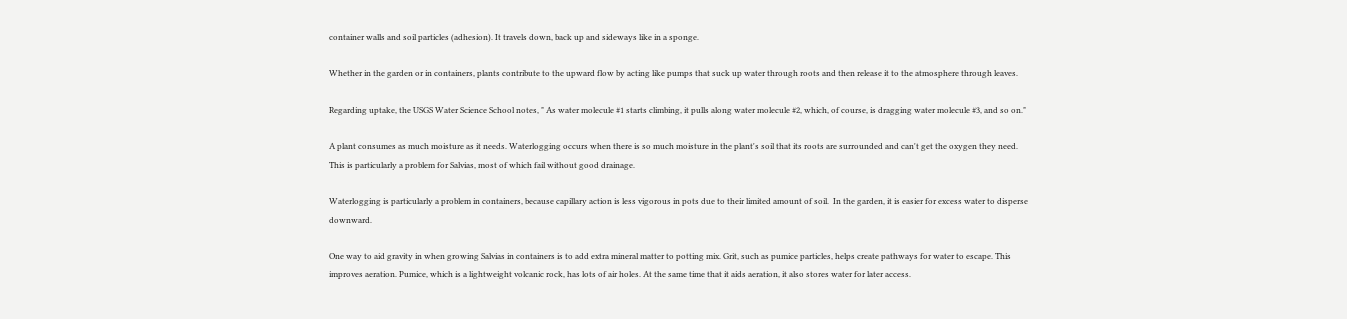container walls and soil particles (adhesion). It travels down, back up and sideways like in a sponge.

Whether in the garden or in containers, plants contribute to the upward flow by acting like pumps that suck up water through roots and then release it to the atmosphere through leaves.

Regarding uptake, the USGS Water Science School notes, " As water molecule #1 starts climbing, it pulls along water molecule #2, which, of course, is dragging water molecule #3, and so on."

A plant consumes as much moisture as it needs. Waterlogging occurs when there is so much moisture in the plant's soil that its roots are surrounded and can't get the oxygen they need. This is particularly a problem for Salvias, most of which fail without good drainage.

Waterlogging is particularly a problem in containers, because capillary action is less vigorous in pots due to their limited amount of soil.  In the garden, it is easier for excess water to disperse downward.

One way to aid gravity in when growing Salvias in containers is to add extra mineral matter to potting mix. Grit, such as pumice particles, helps create pathways for water to escape. This improves aeration. Pumice, which is a lightweight volcanic rock, has lots of air holes. At the same time that it aids aeration, it also stores water for later access.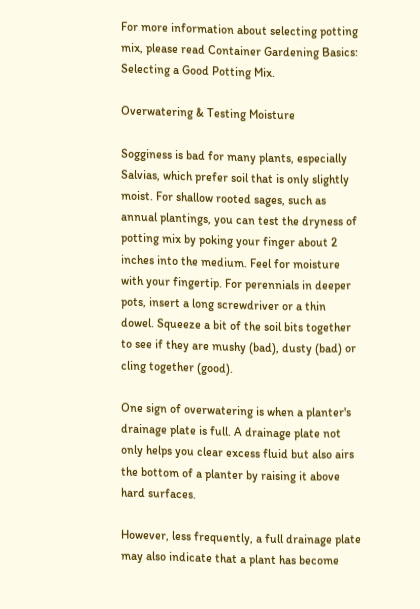For more information about selecting potting mix, please read Container Gardening Basics: Selecting a Good Potting Mix.

Overwatering & Testing Moisture

Sogginess is bad for many plants, especially Salvias, which prefer soil that is only slightly moist. For shallow rooted sages, such as annual plantings, you can test the dryness of potting mix by poking your finger about 2 inches into the medium. Feel for moisture with your fingertip. For perennials in deeper pots, insert a long screwdriver or a thin dowel. Squeeze a bit of the soil bits together to see if they are mushy (bad), dusty (bad) or cling together (good).

One sign of overwatering is when a planter's drainage plate is full. A drainage plate not only helps you clear excess fluid but also airs the bottom of a planter by raising it above hard surfaces.

However, less frequently, a full drainage plate may also indicate that a plant has become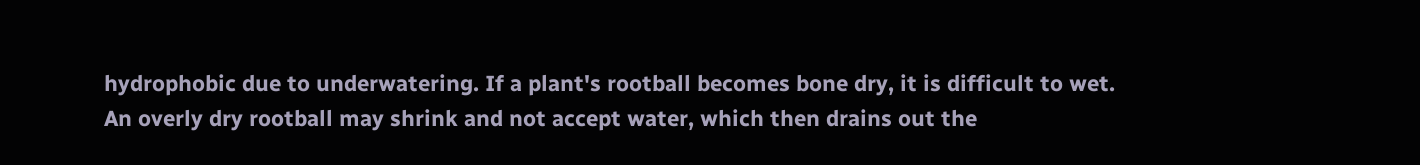hydrophobic due to underwatering. If a plant's rootball becomes bone dry, it is difficult to wet. An overly dry rootball may shrink and not accept water, which then drains out the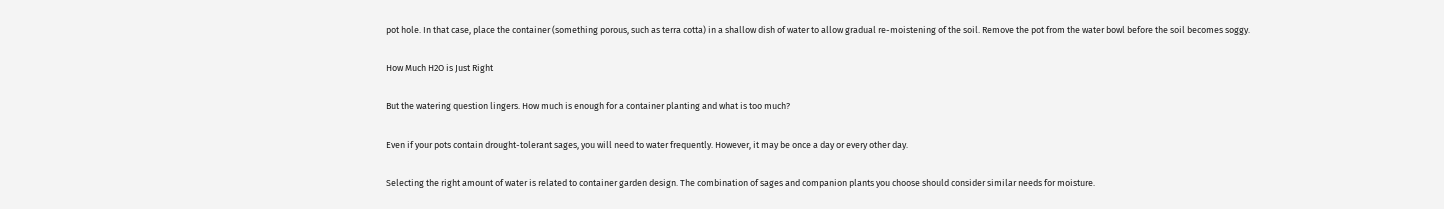pot hole. In that case, place the container (something porous, such as terra cotta) in a shallow dish of water to allow gradual re-moistening of the soil. Remove the pot from the water bowl before the soil becomes soggy.

How Much H2O is Just Right

But the watering question lingers. How much is enough for a container planting and what is too much?

Even if your pots contain drought-tolerant sages, you will need to water frequently. However, it may be once a day or every other day.

Selecting the right amount of water is related to container garden design. The combination of sages and companion plants you choose should consider similar needs for moisture.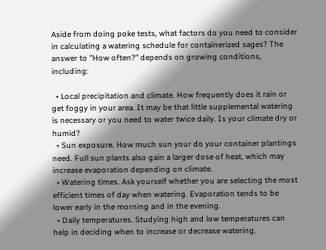Aside from doing poke tests, what factors do you need to consider in calculating a watering schedule for containerized sages? The answer to "How often?" depends on growing conditions, including:

  • Local precipitation and climate. How frequently does it rain or get foggy in your area. It may be that little supplemental watering is necessary or you need to water twice daily. Is your climate dry or humid?
  • Sun exposure. How much sun your do your container plantings need. Full sun plants also gain a larger dose of heat, which may increase evaporation depending on climate.
  • Watering times. Ask yourself whether you are selecting the most efficient times of day when watering. Evaporation tends to be lower early in the morning and in the evening.
  • Daily temperatures. Studying high and low temperatures can help in deciding when to increase or decrease watering.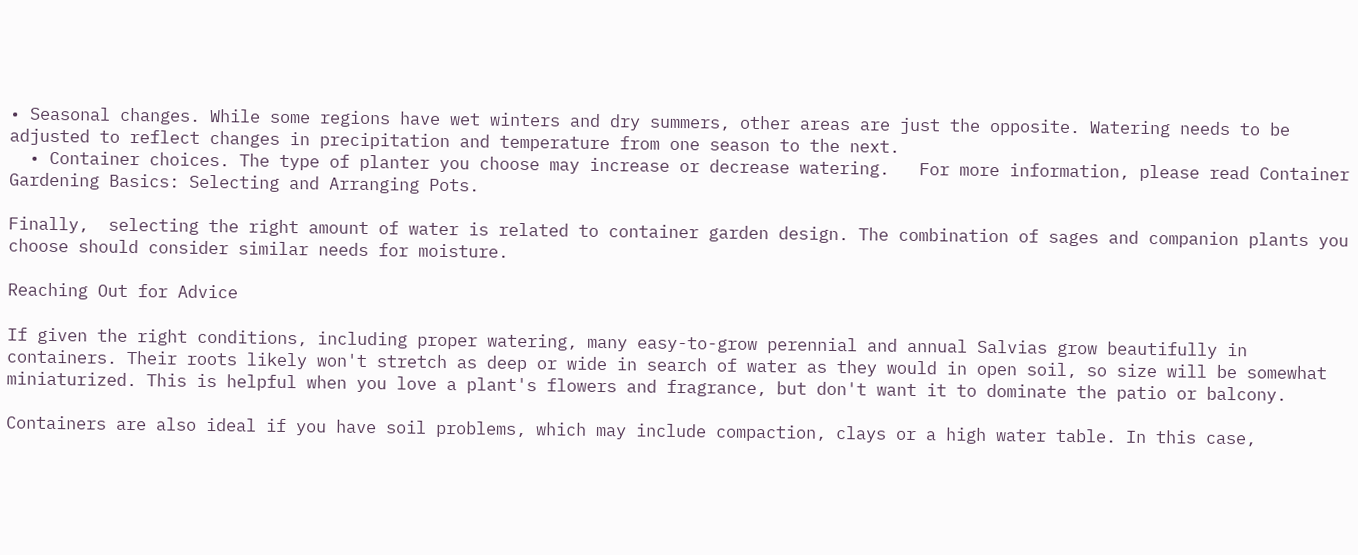• Seasonal changes. While some regions have wet winters and dry summers, other areas are just the opposite. Watering needs to be adjusted to reflect changes in precipitation and temperature from one season to the next.
  • Container choices. The type of planter you choose may increase or decrease watering.   For more information, please read Container Gardening Basics: Selecting and Arranging Pots.

Finally,  selecting the right amount of water is related to container garden design. The combination of sages and companion plants you choose should consider similar needs for moisture.

Reaching Out for Advice

If given the right conditions, including proper watering, many easy-to-grow perennial and annual Salvias grow beautifully in containers. Their roots likely won't stretch as deep or wide in search of water as they would in open soil, so size will be somewhat miniaturized. This is helpful when you love a plant's flowers and fragrance, but don't want it to dominate the patio or balcony.

Containers are also ideal if you have soil problems, which may include compaction, clays or a high water table. In this case,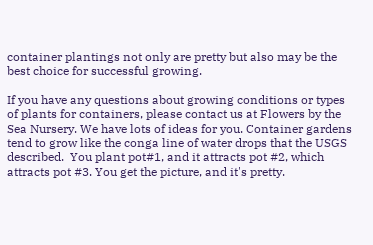container plantings not only are pretty but also may be the best choice for successful growing.

If you have any questions about growing conditions or types of plants for containers, please contact us at Flowers by the Sea Nursery. We have lots of ideas for you. Container gardens tend to grow like the conga line of water drops that the USGS described.  You plant pot#1, and it attracts pot #2, which attracts pot #3. You get the picture, and it's pretty.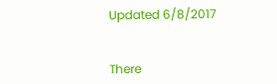Updated 6/8/2017


There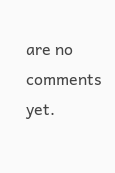are no comments yet.